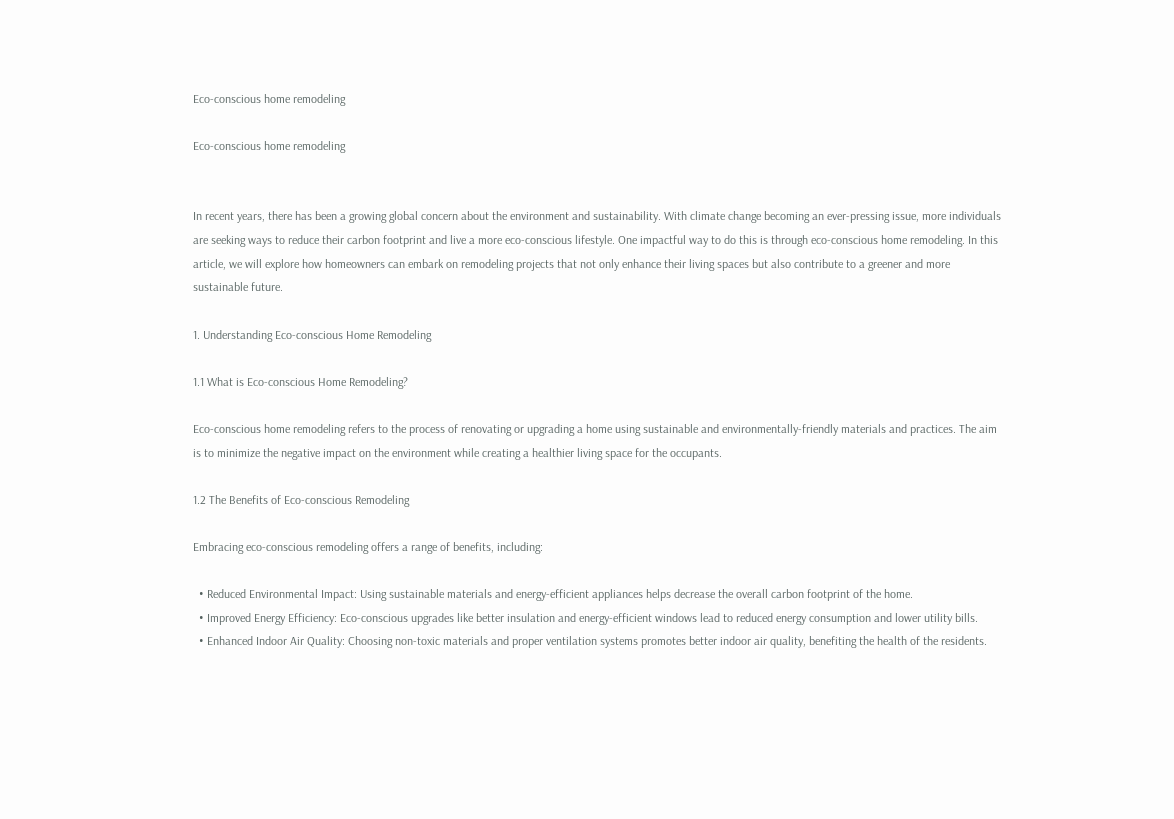Eco-conscious home remodeling

Eco-conscious home remodeling


In recent years, there has been a growing global concern about the environment and sustainability. With climate change becoming an ever-pressing issue, more individuals are seeking ways to reduce their carbon footprint and live a more eco-conscious lifestyle. One impactful way to do this is through eco-conscious home remodeling. In this article, we will explore how homeowners can embark on remodeling projects that not only enhance their living spaces but also contribute to a greener and more sustainable future.

1. Understanding Eco-conscious Home Remodeling

1.1 What is Eco-conscious Home Remodeling?

Eco-conscious home remodeling refers to the process of renovating or upgrading a home using sustainable and environmentally-friendly materials and practices. The aim is to minimize the negative impact on the environment while creating a healthier living space for the occupants.

1.2 The Benefits of Eco-conscious Remodeling

Embracing eco-conscious remodeling offers a range of benefits, including:

  • Reduced Environmental Impact: Using sustainable materials and energy-efficient appliances helps decrease the overall carbon footprint of the home.
  • Improved Energy Efficiency: Eco-conscious upgrades like better insulation and energy-efficient windows lead to reduced energy consumption and lower utility bills.
  • Enhanced Indoor Air Quality: Choosing non-toxic materials and proper ventilation systems promotes better indoor air quality, benefiting the health of the residents.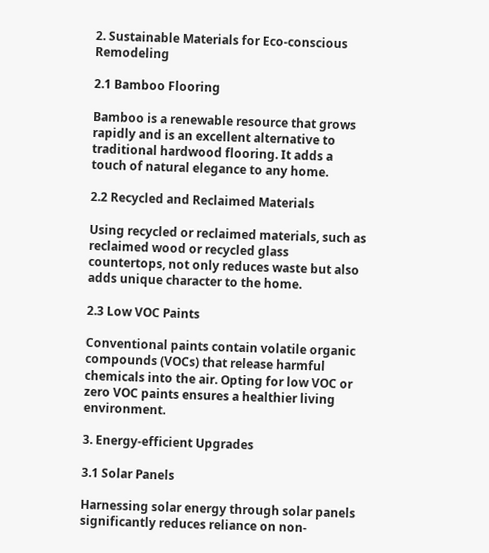2. Sustainable Materials for Eco-conscious Remodeling

2.1 Bamboo Flooring

Bamboo is a renewable resource that grows rapidly and is an excellent alternative to traditional hardwood flooring. It adds a touch of natural elegance to any home.

2.2 Recycled and Reclaimed Materials

Using recycled or reclaimed materials, such as reclaimed wood or recycled glass countertops, not only reduces waste but also adds unique character to the home.

2.3 Low VOC Paints

Conventional paints contain volatile organic compounds (VOCs) that release harmful chemicals into the air. Opting for low VOC or zero VOC paints ensures a healthier living environment.

3. Energy-efficient Upgrades

3.1 Solar Panels

Harnessing solar energy through solar panels significantly reduces reliance on non-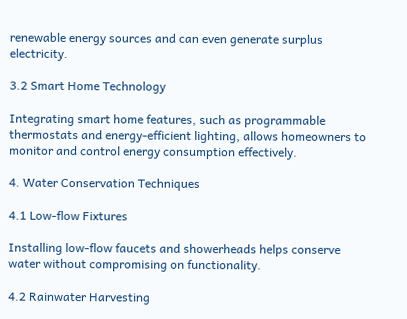renewable energy sources and can even generate surplus electricity.

3.2 Smart Home Technology

Integrating smart home features, such as programmable thermostats and energy-efficient lighting, allows homeowners to monitor and control energy consumption effectively.

4. Water Conservation Techniques

4.1 Low-flow Fixtures

Installing low-flow faucets and showerheads helps conserve water without compromising on functionality.

4.2 Rainwater Harvesting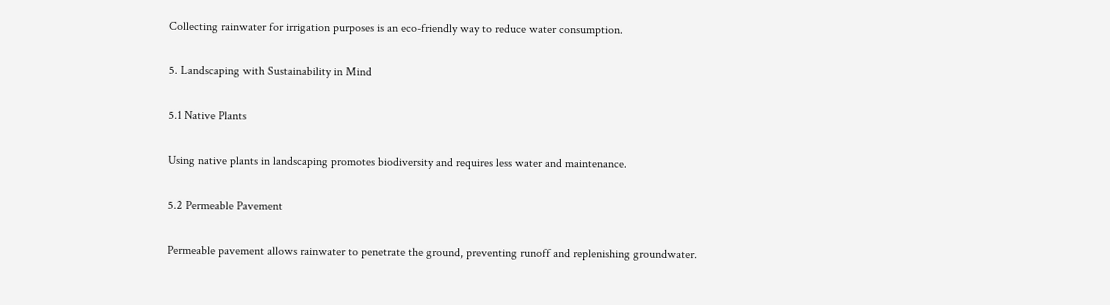Collecting rainwater for irrigation purposes is an eco-friendly way to reduce water consumption.

5. Landscaping with Sustainability in Mind

5.1 Native Plants

Using native plants in landscaping promotes biodiversity and requires less water and maintenance.

5.2 Permeable Pavement

Permeable pavement allows rainwater to penetrate the ground, preventing runoff and replenishing groundwater.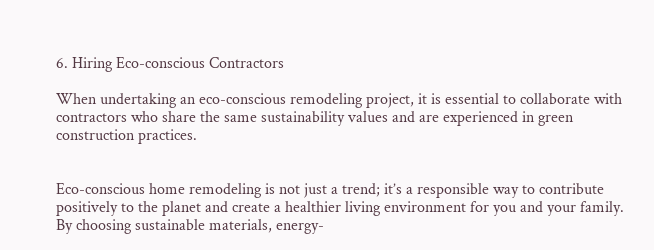6. Hiring Eco-conscious Contractors

When undertaking an eco-conscious remodeling project, it is essential to collaborate with contractors who share the same sustainability values and are experienced in green construction practices.


Eco-conscious home remodeling is not just a trend; it’s a responsible way to contribute positively to the planet and create a healthier living environment for you and your family. By choosing sustainable materials, energy-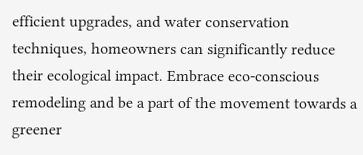efficient upgrades, and water conservation techniques, homeowners can significantly reduce their ecological impact. Embrace eco-conscious remodeling and be a part of the movement towards a greener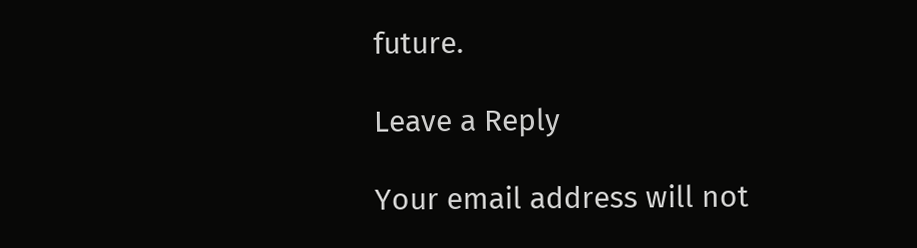future.

Leave a Reply

Your email address will not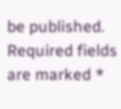be published. Required fields are marked *